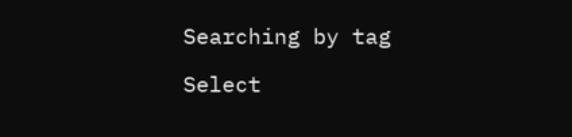Searching by tag

Select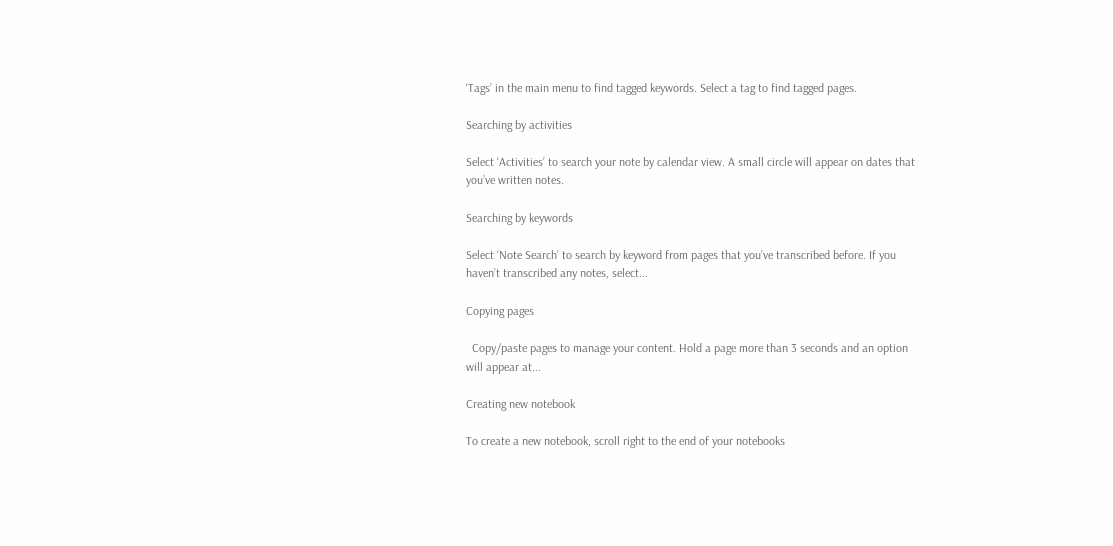‘Tags’ in the main menu to find tagged keywords. Select a tag to find tagged pages.

Searching by activities

Select ‘Activities’ to search your note by calendar view. A small circle will appear on dates that you’ve written notes.

Searching by keywords

Select ‘Note Search’ to search by keyword from pages that you’ve transcribed before. If you haven’t transcribed any notes, select...

Copying pages

  Copy/paste pages to manage your content. Hold a page more than 3 seconds and an option will appear at...

Creating new notebook

To create a new notebook, scroll right to the end of your notebooks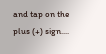and tap on the plus (+) sign....